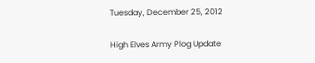Tuesday, December 25, 2012

High Elves Army Plog Update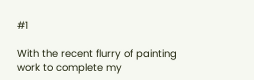#1

With the recent flurry of painting work to complete my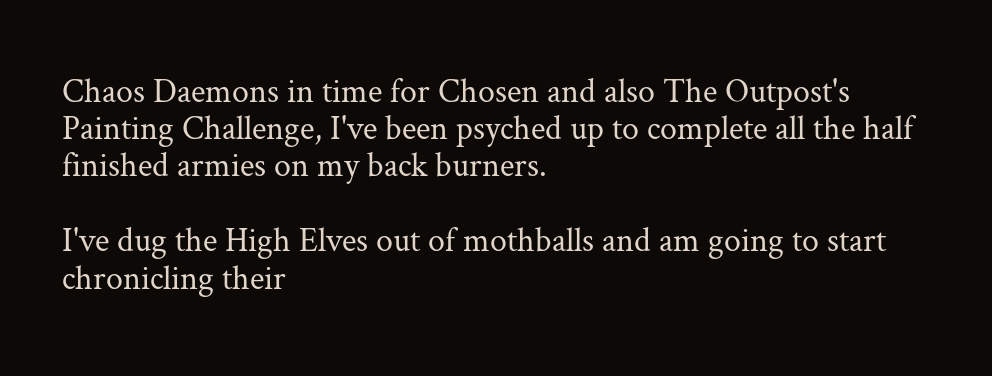Chaos Daemons in time for Chosen and also The Outpost's Painting Challenge, I've been psyched up to complete all the half finished armies on my back burners.

I've dug the High Elves out of mothballs and am going to start chronicling their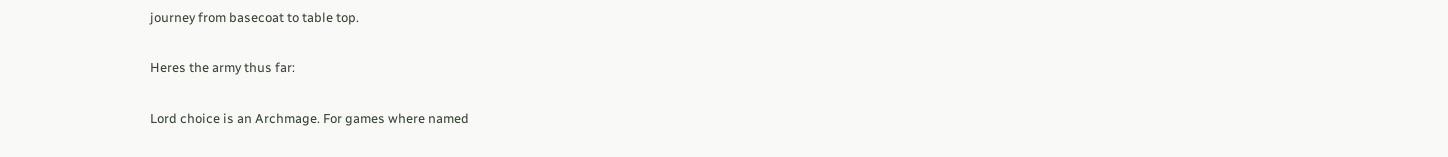journey from basecoat to table top.

Heres the army thus far:

Lord choice is an Archmage. For games where named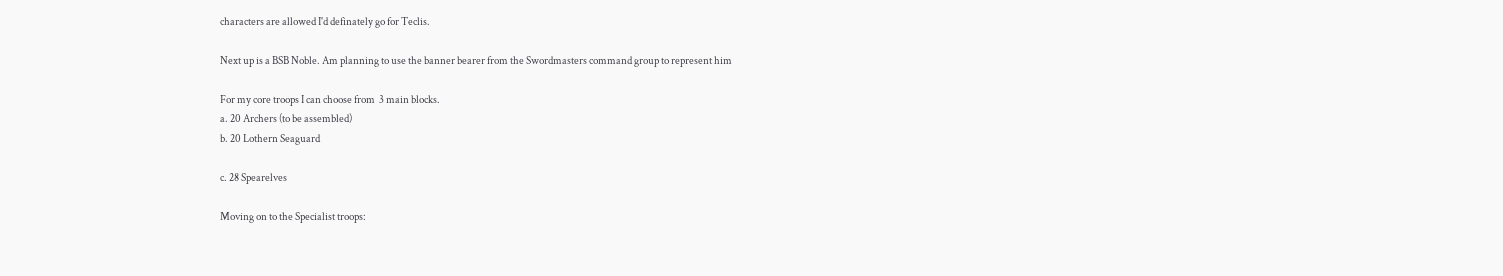characters are allowed I'd definately go for Teclis.

Next up is a BSB Noble. Am planning to use the banner bearer from the Swordmasters command group to represent him

For my core troops I can choose from  3 main blocks.
a. 20 Archers (to be assembled)
b. 20 Lothern Seaguard

c. 28 Spearelves

Moving on to the Specialist troops: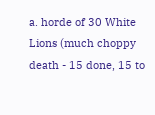a. horde of 30 White Lions (much choppy death - 15 done, 15 to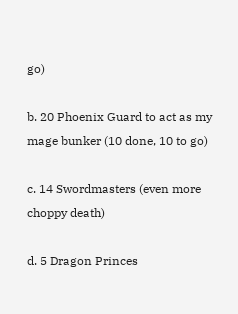go)

b. 20 Phoenix Guard to act as my mage bunker (10 done, 10 to go)

c. 14 Swordmasters (even more choppy death)

d. 5 Dragon Princes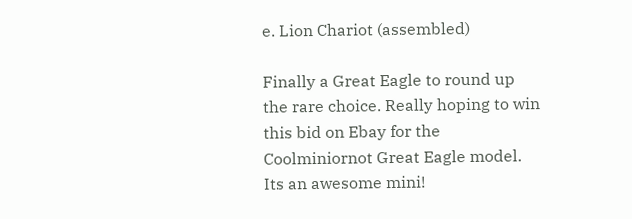e. Lion Chariot (assembled)

Finally a Great Eagle to round up the rare choice. Really hoping to win this bid on Ebay for the Coolminiornot Great Eagle model. Its an awesome mini!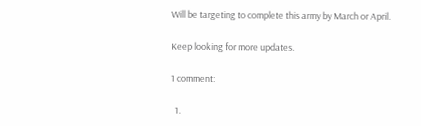Will be targeting to complete this army by March or April.

Keep looking for more updates.

1 comment:

  1.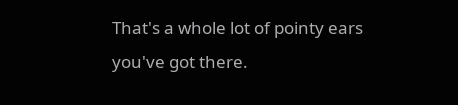That's a whole lot of pointy ears you've got there.